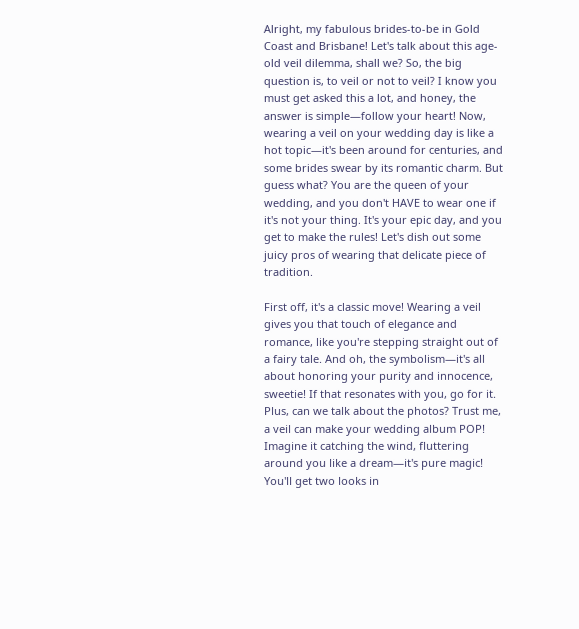Alright, my fabulous brides-to-be in Gold Coast and Brisbane! Let's talk about this age-old veil dilemma, shall we? So, the big question is, to veil or not to veil? I know you must get asked this a lot, and honey, the answer is simple—follow your heart! Now, wearing a veil on your wedding day is like a hot topic—it's been around for centuries, and some brides swear by its romantic charm. But guess what? You are the queen of your wedding, and you don't HAVE to wear one if it's not your thing. It's your epic day, and you get to make the rules! Let's dish out some juicy pros of wearing that delicate piece of tradition.

First off, it's a classic move! Wearing a veil gives you that touch of elegance and romance, like you're stepping straight out of a fairy tale. And oh, the symbolism—it's all about honoring your purity and innocence, sweetie! If that resonates with you, go for it. Plus, can we talk about the photos? Trust me, a veil can make your wedding album POP! Imagine it catching the wind, fluttering around you like a dream—it's pure magic! You'll get two looks in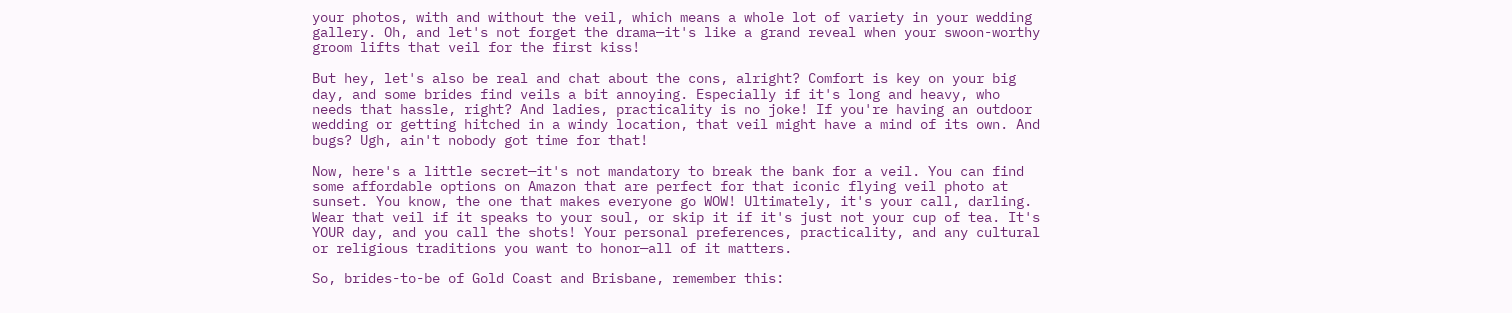your photos, with and without the veil, which means a whole lot of variety in your wedding gallery. Oh, and let's not forget the drama—it's like a grand reveal when your swoon-worthy groom lifts that veil for the first kiss!

But hey, let's also be real and chat about the cons, alright? Comfort is key on your big day, and some brides find veils a bit annoying. Especially if it's long and heavy, who needs that hassle, right? And ladies, practicality is no joke! If you're having an outdoor wedding or getting hitched in a windy location, that veil might have a mind of its own. And bugs? Ugh, ain't nobody got time for that!

Now, here's a little secret—it's not mandatory to break the bank for a veil. You can find some affordable options on Amazon that are perfect for that iconic flying veil photo at sunset. You know, the one that makes everyone go WOW! Ultimately, it's your call, darling. Wear that veil if it speaks to your soul, or skip it if it's just not your cup of tea. It's YOUR day, and you call the shots! Your personal preferences, practicality, and any cultural or religious traditions you want to honor—all of it matters.

So, brides-to-be of Gold Coast and Brisbane, remember this: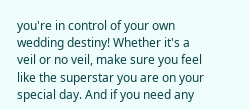you're in control of your own wedding destiny! Whether it's a veil or no veil, make sure you feel like the superstar you are on your special day. And if you need any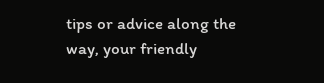tips or advice along the way, your friendly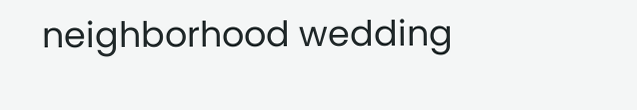neighborhood wedding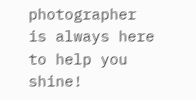photographer is always here to help you shine!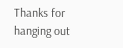Thanks for hanging out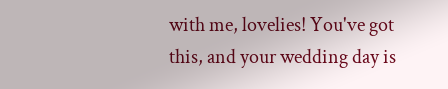with me, lovelies! You've got this, and your wedding day is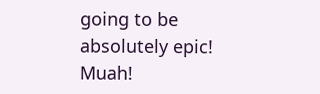going to be absolutely epic! Muah!